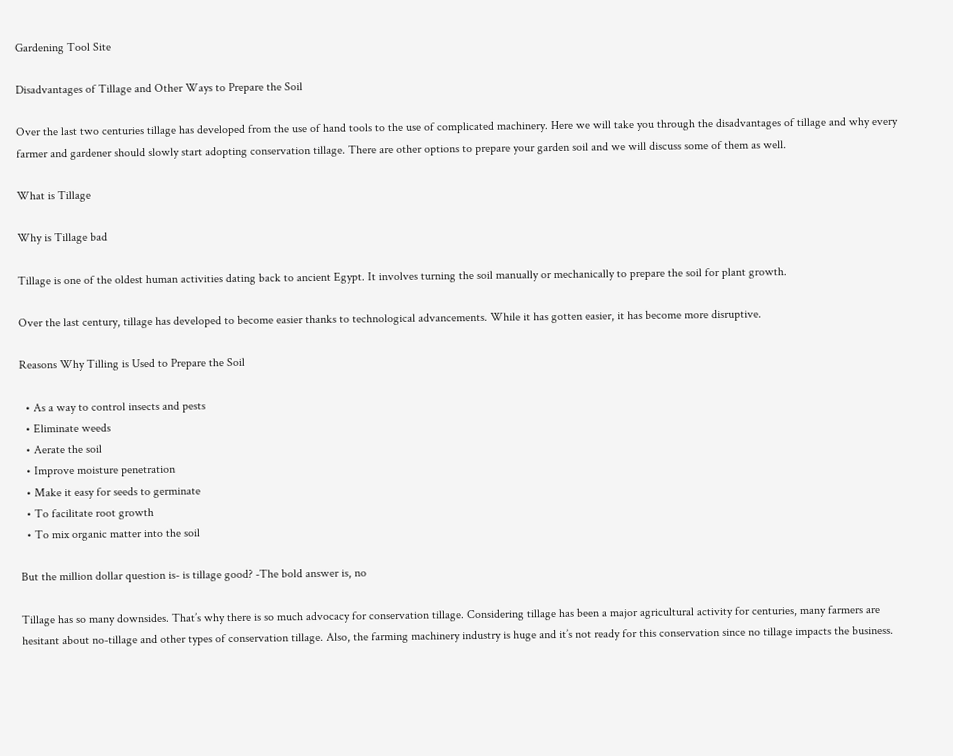Gardening Tool Site

Disadvantages of Tillage and Other Ways to Prepare the Soil

Over the last two centuries tillage has developed from the use of hand tools to the use of complicated machinery. Here we will take you through the disadvantages of tillage and why every farmer and gardener should slowly start adopting conservation tillage. There are other options to prepare your garden soil and we will discuss some of them as well.

What is Tillage

Why is Tillage bad

Tillage is one of the oldest human activities dating back to ancient Egypt. It involves turning the soil manually or mechanically to prepare the soil for plant growth.

Over the last century, tillage has developed to become easier thanks to technological advancements. While it has gotten easier, it has become more disruptive.

Reasons Why Tilling is Used to Prepare the Soil

  • As a way to control insects and pests
  • Eliminate weeds
  • Aerate the soil
  • Improve moisture penetration
  • Make it easy for seeds to germinate
  • To facilitate root growth
  • To mix organic matter into the soil

But the million dollar question is- is tillage good? -The bold answer is, no

Tillage has so many downsides. That’s why there is so much advocacy for conservation tillage. Considering tillage has been a major agricultural activity for centuries, many farmers are hesitant about no-tillage and other types of conservation tillage. Also, the farming machinery industry is huge and it’s not ready for this conservation since no tillage impacts the business.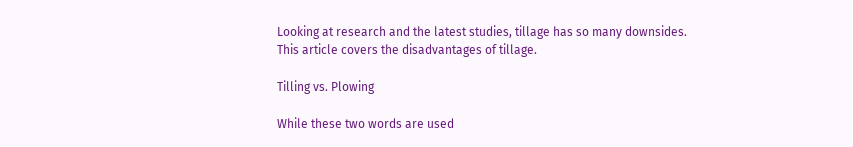Looking at research and the latest studies, tillage has so many downsides. This article covers the disadvantages of tillage.

Tilling vs. Plowing

While these two words are used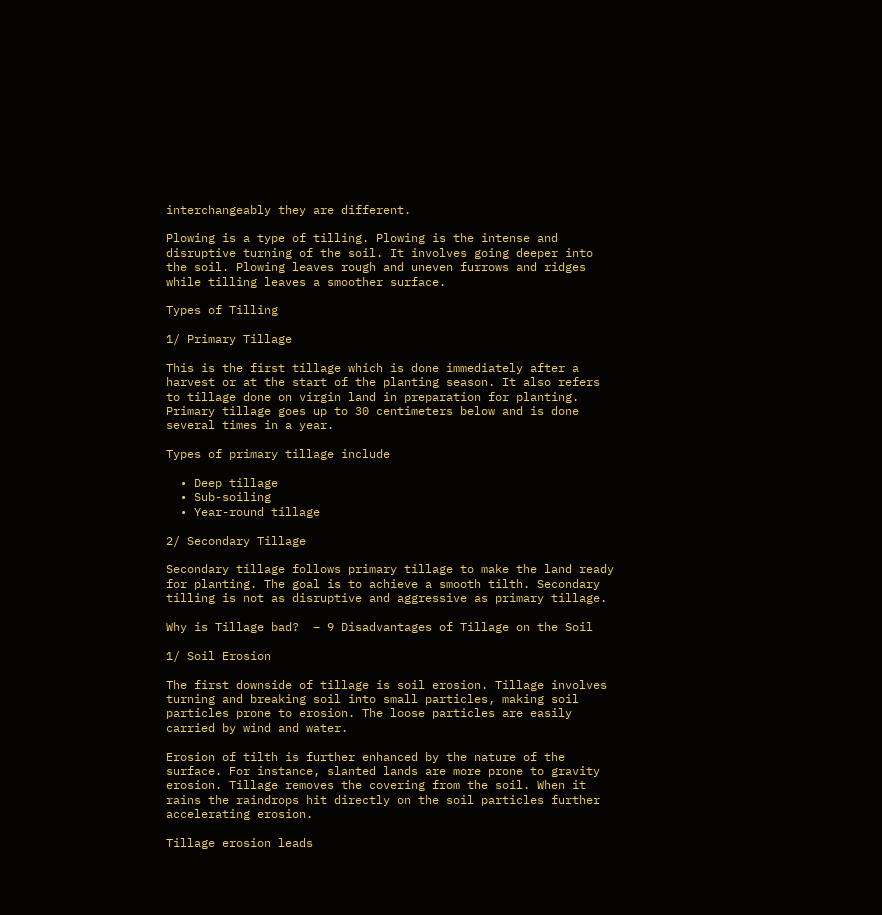interchangeably they are different.

Plowing is a type of tilling. Plowing is the intense and disruptive turning of the soil. It involves going deeper into the soil. Plowing leaves rough and uneven furrows and ridges while tilling leaves a smoother surface.

Types of Tilling

1/ Primary Tillage

This is the first tillage which is done immediately after a harvest or at the start of the planting season. It also refers to tillage done on virgin land in preparation for planting. Primary tillage goes up to 30 centimeters below and is done several times in a year.

Types of primary tillage include

  • Deep tillage
  • Sub-soiling
  • Year-round tillage

2/ Secondary Tillage

Secondary tillage follows primary tillage to make the land ready for planting. The goal is to achieve a smooth tilth. Secondary tilling is not as disruptive and aggressive as primary tillage.

Why is Tillage bad?  – 9 Disadvantages of Tillage on the Soil

1/ Soil Erosion

The first downside of tillage is soil erosion. Tillage involves turning and breaking soil into small particles, making soil particles prone to erosion. The loose particles are easily carried by wind and water.

Erosion of tilth is further enhanced by the nature of the surface. For instance, slanted lands are more prone to gravity erosion. Tillage removes the covering from the soil. When it rains the raindrops hit directly on the soil particles further accelerating erosion.

Tillage erosion leads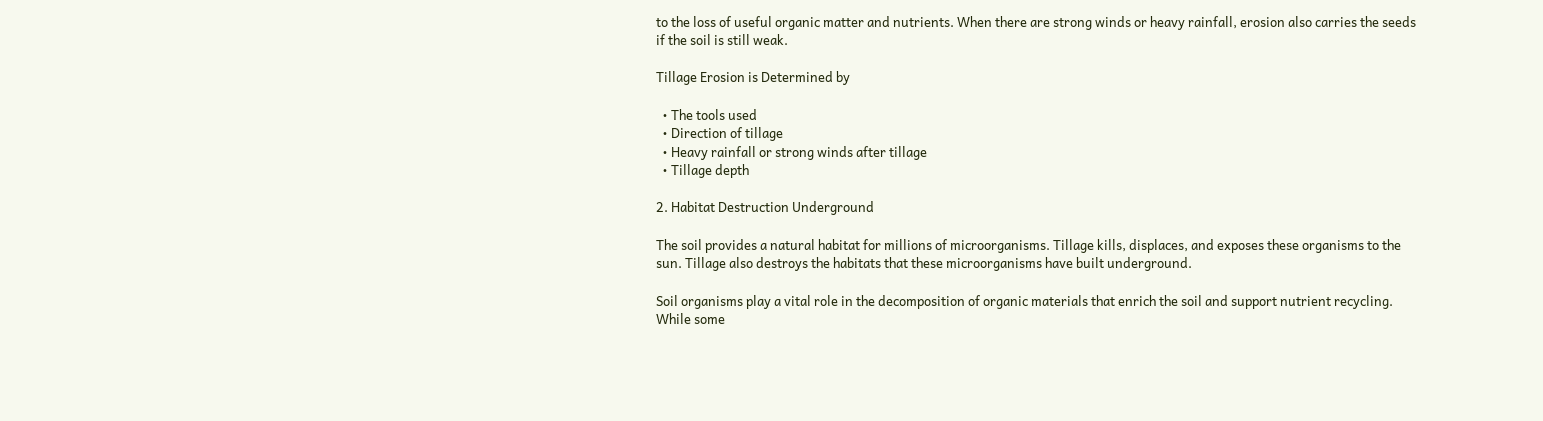to the loss of useful organic matter and nutrients. When there are strong winds or heavy rainfall, erosion also carries the seeds if the soil is still weak.

Tillage Erosion is Determined by

  • The tools used
  • Direction of tillage
  • Heavy rainfall or strong winds after tillage
  • Tillage depth

2. Habitat Destruction Underground

The soil provides a natural habitat for millions of microorganisms. Tillage kills, displaces, and exposes these organisms to the sun. Tillage also destroys the habitats that these microorganisms have built underground.

Soil organisms play a vital role in the decomposition of organic materials that enrich the soil and support nutrient recycling. While some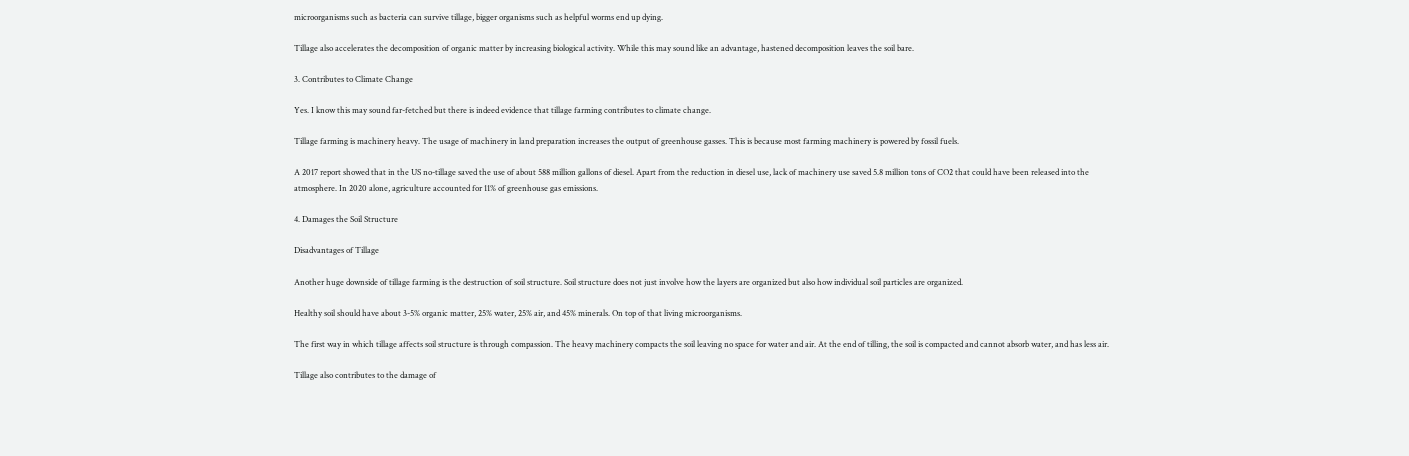microorganisms such as bacteria can survive tillage, bigger organisms such as helpful worms end up dying.

Tillage also accelerates the decomposition of organic matter by increasing biological activity. While this may sound like an advantage, hastened decomposition leaves the soil bare.

3. Contributes to Climate Change

Yes. I know this may sound far-fetched but there is indeed evidence that tillage farming contributes to climate change.

Tillage farming is machinery heavy. The usage of machinery in land preparation increases the output of greenhouse gasses. This is because most farming machinery is powered by fossil fuels.

A 2017 report showed that in the US no-tillage saved the use of about 588 million gallons of diesel. Apart from the reduction in diesel use, lack of machinery use saved 5.8 million tons of CO2 that could have been released into the atmosphere. In 2020 alone, agriculture accounted for 11% of greenhouse gas emissions.

4. Damages the Soil Structure

Disadvantages of Tillage

Another huge downside of tillage farming is the destruction of soil structure. Soil structure does not just involve how the layers are organized but also how individual soil particles are organized.

Healthy soil should have about 3-5% organic matter, 25% water, 25% air, and 45% minerals. On top of that living microorganisms.

The first way in which tillage affects soil structure is through compassion. The heavy machinery compacts the soil leaving no space for water and air. At the end of tilling, the soil is compacted and cannot absorb water, and has less air.

Tillage also contributes to the damage of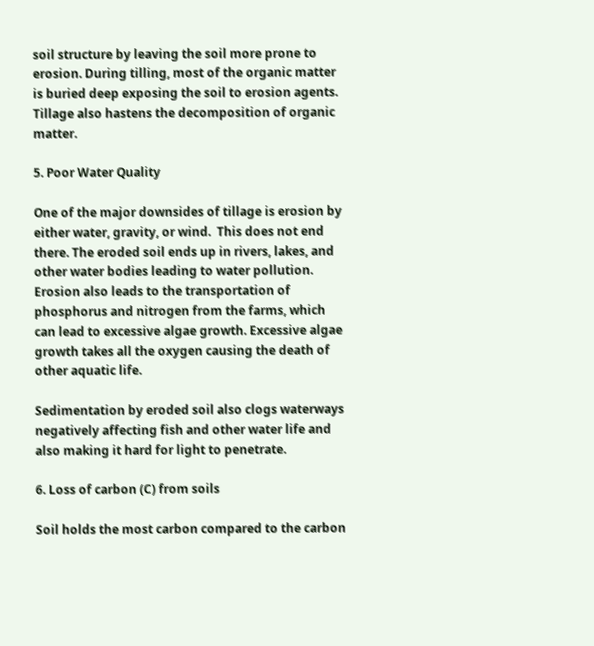soil structure by leaving the soil more prone to erosion. During tilling, most of the organic matter is buried deep exposing the soil to erosion agents. Tillage also hastens the decomposition of organic matter.

5. Poor Water Quality

One of the major downsides of tillage is erosion by either water, gravity, or wind.  This does not end there. The eroded soil ends up in rivers, lakes, and other water bodies leading to water pollution. Erosion also leads to the transportation of phosphorus and nitrogen from the farms, which can lead to excessive algae growth. Excessive algae growth takes all the oxygen causing the death of other aquatic life.

Sedimentation by eroded soil also clogs waterways negatively affecting fish and other water life and also making it hard for light to penetrate.

6. Loss of carbon (C) from soils

Soil holds the most carbon compared to the carbon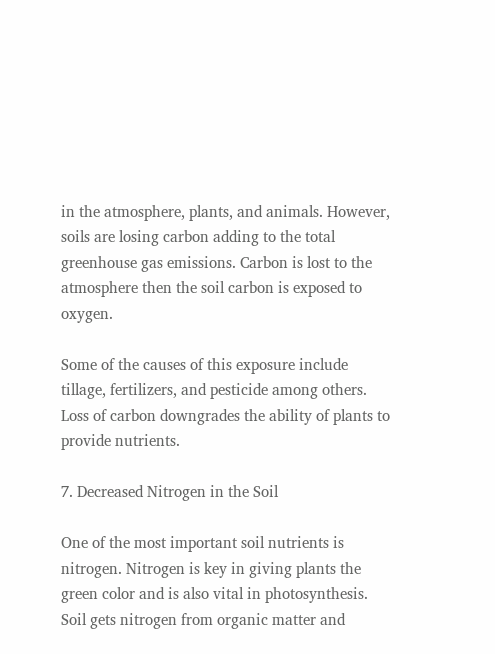in the atmosphere, plants, and animals. However, soils are losing carbon adding to the total greenhouse gas emissions. Carbon is lost to the atmosphere then the soil carbon is exposed to oxygen.

Some of the causes of this exposure include tillage, fertilizers, and pesticide among others.  Loss of carbon downgrades the ability of plants to provide nutrients.

7. Decreased Nitrogen in the Soil

One of the most important soil nutrients is nitrogen. Nitrogen is key in giving plants the green color and is also vital in photosynthesis. Soil gets nitrogen from organic matter and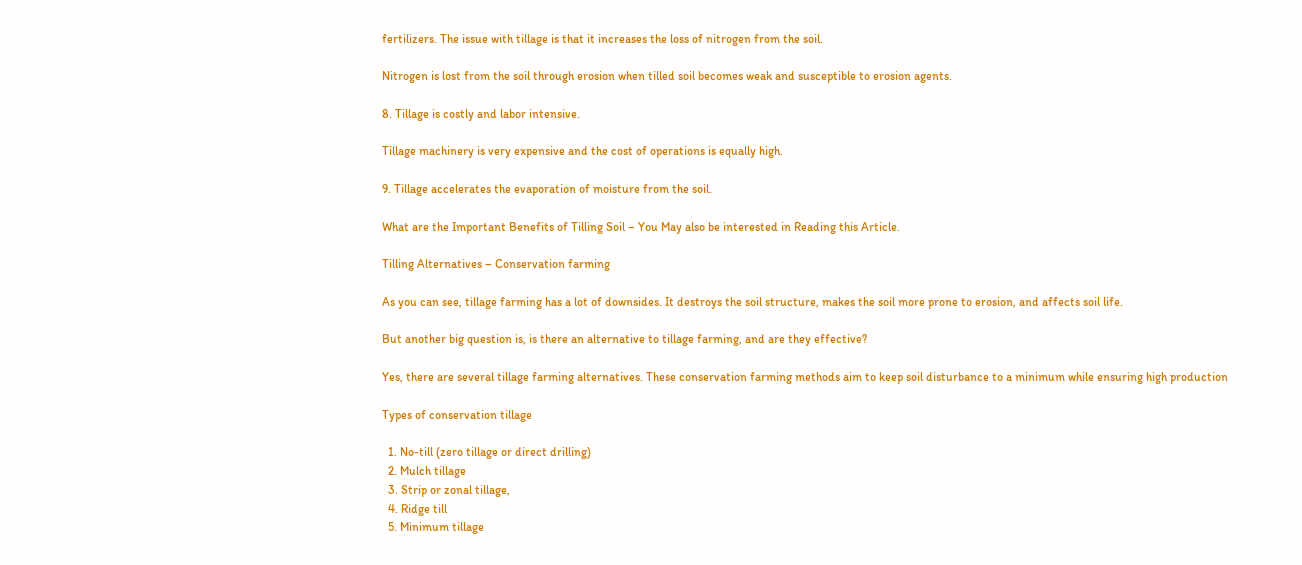fertilizers. The issue with tillage is that it increases the loss of nitrogen from the soil.

Nitrogen is lost from the soil through erosion when tilled soil becomes weak and susceptible to erosion agents.

8. Tillage is costly and labor intensive.

Tillage machinery is very expensive and the cost of operations is equally high.

9. Tillage accelerates the evaporation of moisture from the soil.

What are the Important Benefits of Tilling Soil – You May also be interested in Reading this Article.

Tilling Alternatives – Conservation farming

As you can see, tillage farming has a lot of downsides. It destroys the soil structure, makes the soil more prone to erosion, and affects soil life.

But another big question is, is there an alternative to tillage farming, and are they effective?

Yes, there are several tillage farming alternatives. These conservation farming methods aim to keep soil disturbance to a minimum while ensuring high production

Types of conservation tillage

  1. No-till (zero tillage or direct drilling)
  2. Mulch tillage
  3. Strip or zonal tillage,
  4. Ridge till
  5. Minimum tillage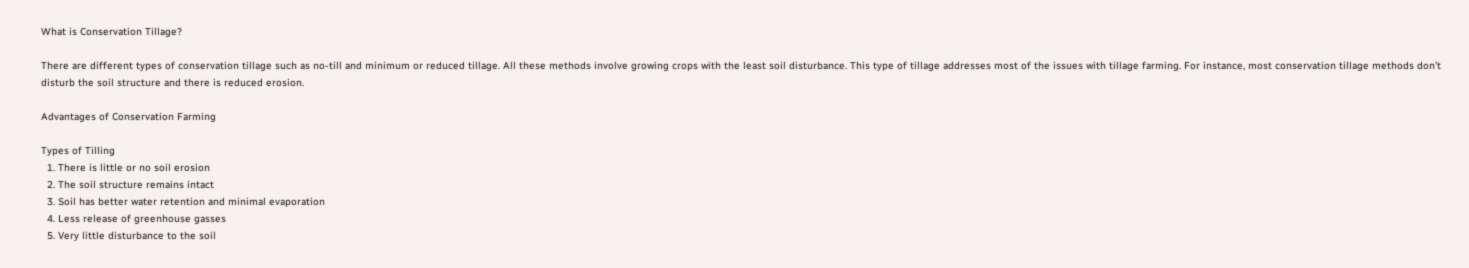What is Conservation Tillage?

There are different types of conservation tillage such as no-till and minimum or reduced tillage. All these methods involve growing crops with the least soil disturbance. This type of tillage addresses most of the issues with tillage farming. For instance, most conservation tillage methods don’t disturb the soil structure and there is reduced erosion.

Advantages of Conservation Farming

Types of Tilling
  1. There is little or no soil erosion
  2. The soil structure remains intact
  3. Soil has better water retention and minimal evaporation
  4. Less release of greenhouse gasses
  5. Very little disturbance to the soil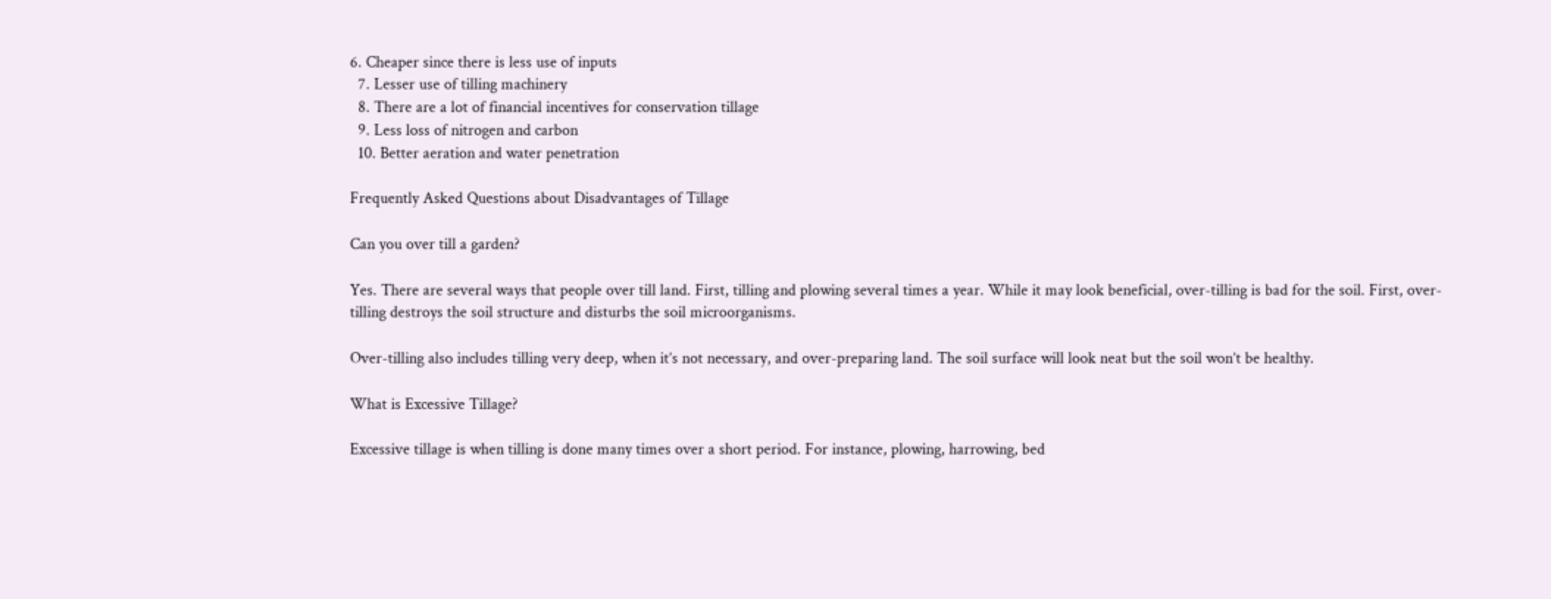6. Cheaper since there is less use of inputs
  7. Lesser use of tilling machinery
  8. There are a lot of financial incentives for conservation tillage
  9. Less loss of nitrogen and carbon
  10. Better aeration and water penetration

Frequently Asked Questions about Disadvantages of Tillage

Can you over till a garden?

Yes. There are several ways that people over till land. First, tilling and plowing several times a year. While it may look beneficial, over-tilling is bad for the soil. First, over-tilling destroys the soil structure and disturbs the soil microorganisms.

Over-tilling also includes tilling very deep, when it’s not necessary, and over-preparing land. The soil surface will look neat but the soil won’t be healthy.

What is Excessive Tillage?

Excessive tillage is when tilling is done many times over a short period. For instance, plowing, harrowing, bed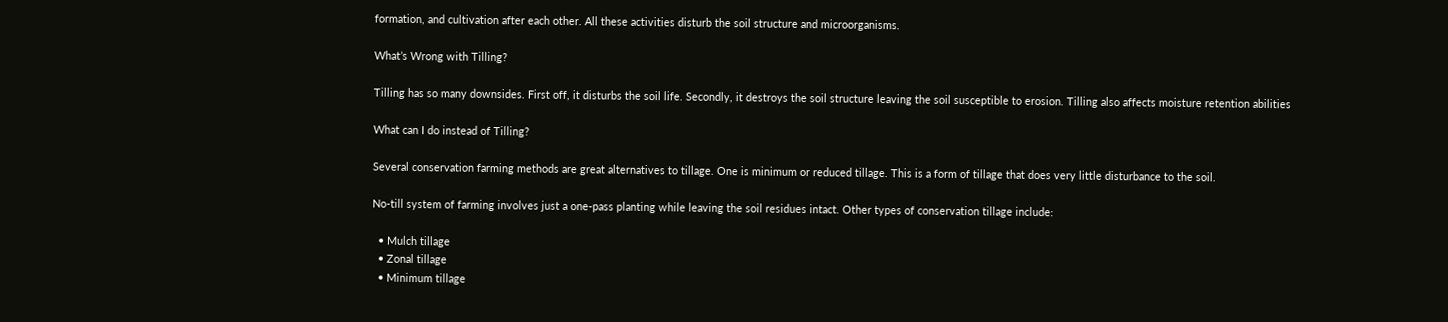formation, and cultivation after each other. All these activities disturb the soil structure and microorganisms.

What’s Wrong with Tilling?

Tilling has so many downsides. First off, it disturbs the soil life. Secondly, it destroys the soil structure leaving the soil susceptible to erosion. Tilling also affects moisture retention abilities

What can I do instead of Tilling?

Several conservation farming methods are great alternatives to tillage. One is minimum or reduced tillage. This is a form of tillage that does very little disturbance to the soil.

No-till system of farming involves just a one-pass planting while leaving the soil residues intact. Other types of conservation tillage include:

  • Mulch tillage
  • Zonal tillage
  • Minimum tillage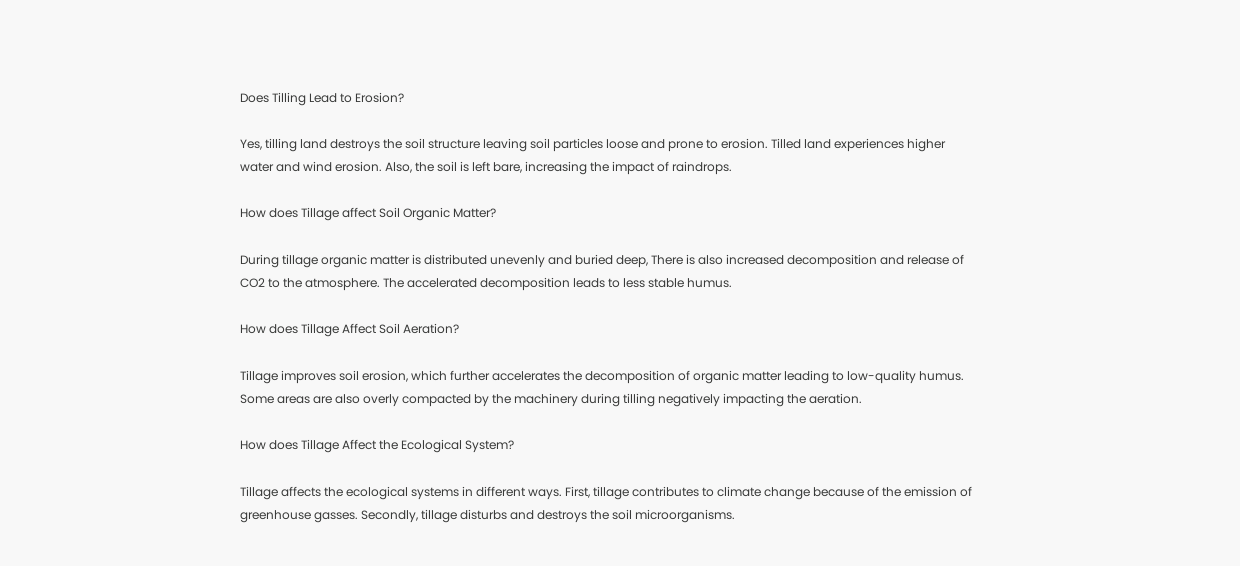Does Tilling Lead to Erosion?

Yes, tilling land destroys the soil structure leaving soil particles loose and prone to erosion. Tilled land experiences higher water and wind erosion. Also, the soil is left bare, increasing the impact of raindrops.

How does Tillage affect Soil Organic Matter?

During tillage organic matter is distributed unevenly and buried deep, There is also increased decomposition and release of CO2 to the atmosphere. The accelerated decomposition leads to less stable humus.

How does Tillage Affect Soil Aeration?

Tillage improves soil erosion, which further accelerates the decomposition of organic matter leading to low-quality humus. Some areas are also overly compacted by the machinery during tilling negatively impacting the aeration.

How does Tillage Affect the Ecological System?

Tillage affects the ecological systems in different ways. First, tillage contributes to climate change because of the emission of greenhouse gasses. Secondly, tillage disturbs and destroys the soil microorganisms.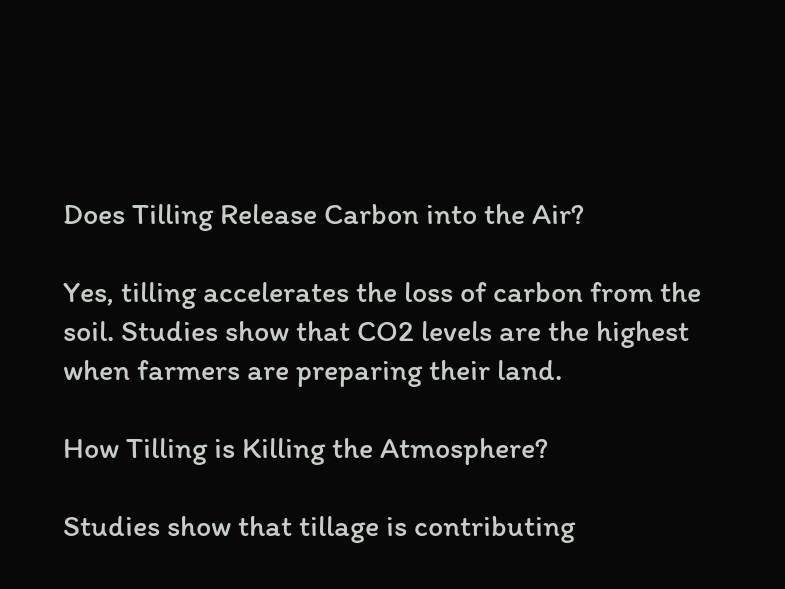Does Tilling Release Carbon into the Air?

Yes, tilling accelerates the loss of carbon from the soil. Studies show that CO2 levels are the highest when farmers are preparing their land.

How Tilling is Killing the Atmosphere?

Studies show that tillage is contributing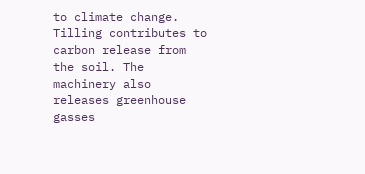to climate change. Tilling contributes to carbon release from the soil. The machinery also releases greenhouse gasses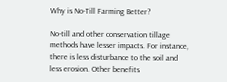Why is No-Till Farming Better?

No-till and other conservation tillage methods have lesser impacts. For instance, there is less disturbance to the soil and less erosion. Other benefits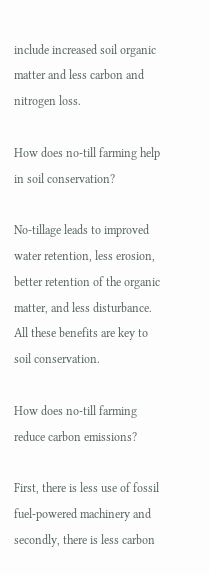include increased soil organic matter and less carbon and nitrogen loss.

How does no-till farming help in soil conservation?

No-tillage leads to improved water retention, less erosion, better retention of the organic matter, and less disturbance. All these benefits are key to soil conservation.

How does no-till farming reduce carbon emissions?

First, there is less use of fossil fuel-powered machinery and secondly, there is less carbon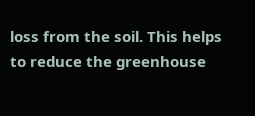loss from the soil. This helps to reduce the greenhouse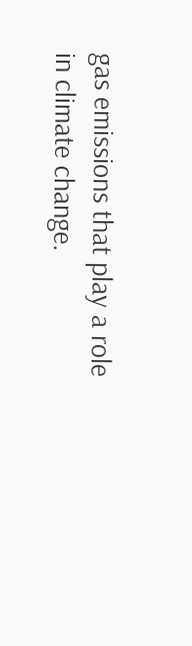gas emissions that play a role in climate change.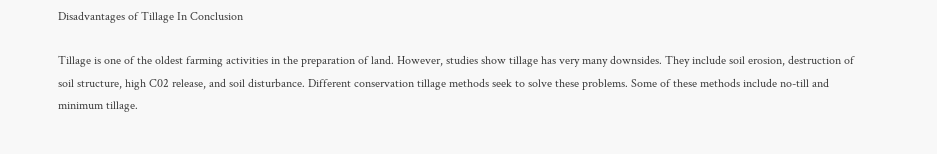Disadvantages of Tillage In Conclusion

Tillage is one of the oldest farming activities in the preparation of land. However, studies show tillage has very many downsides. They include soil erosion, destruction of soil structure, high C02 release, and soil disturbance. Different conservation tillage methods seek to solve these problems. Some of these methods include no-till and minimum tillage.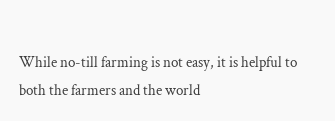While no-till farming is not easy, it is helpful to both the farmers and the world